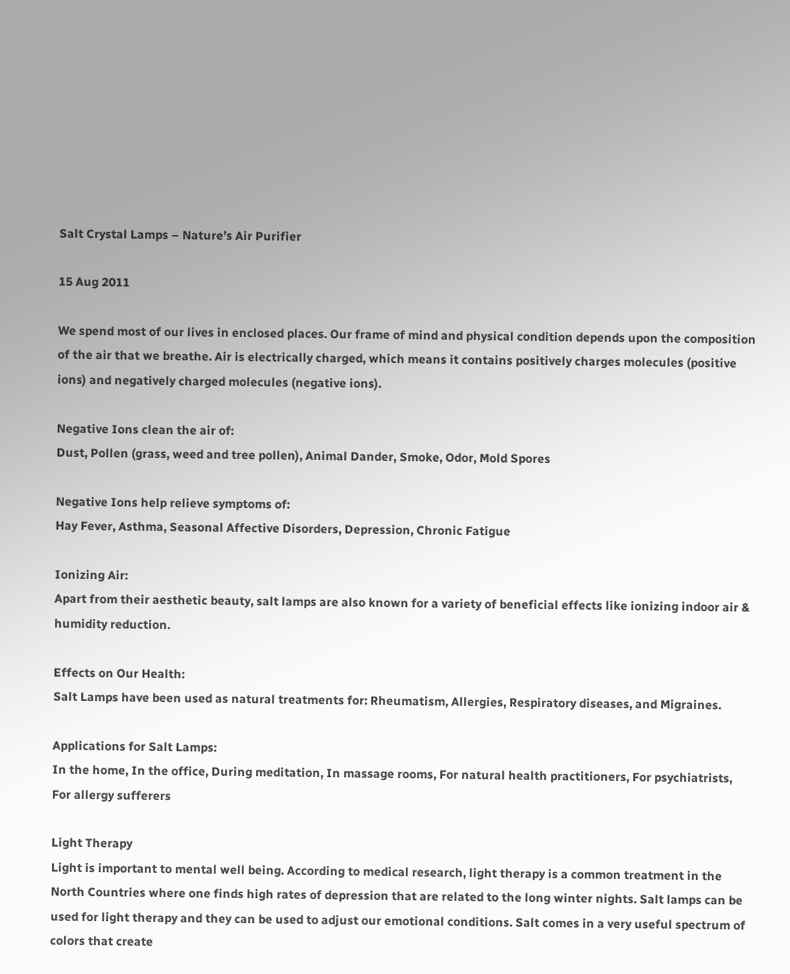Salt Crystal Lamps – Nature’s Air Purifier

15 Aug 2011

We spend most of our lives in enclosed places. Our frame of mind and physical condition depends upon the composition of the air that we breathe. Air is electrically charged, which means it contains positively charges molecules (positive ions) and negatively charged molecules (negative ions).

Negative Ions clean the air of:
Dust, Pollen (grass, weed and tree pollen), Animal Dander, Smoke, Odor, Mold Spores

Negative Ions help relieve symptoms of:
Hay Fever, Asthma, Seasonal Affective Disorders, Depression, Chronic Fatigue

Ionizing Air:
Apart from their aesthetic beauty, salt lamps are also known for a variety of beneficial effects like ionizing indoor air & humidity reduction.

Effects on Our Health:
Salt Lamps have been used as natural treatments for: Rheumatism, Allergies, Respiratory diseases, and Migraines.

Applications for Salt Lamps:
In the home, In the office, During meditation, In massage rooms, For natural health practitioners, For psychiatrists, For allergy sufferers

Light Therapy
Light is important to mental well being. According to medical research, light therapy is a common treatment in the North Countries where one finds high rates of depression that are related to the long winter nights. Salt lamps can be used for light therapy and they can be used to adjust our emotional conditions. Salt comes in a very useful spectrum of colors that create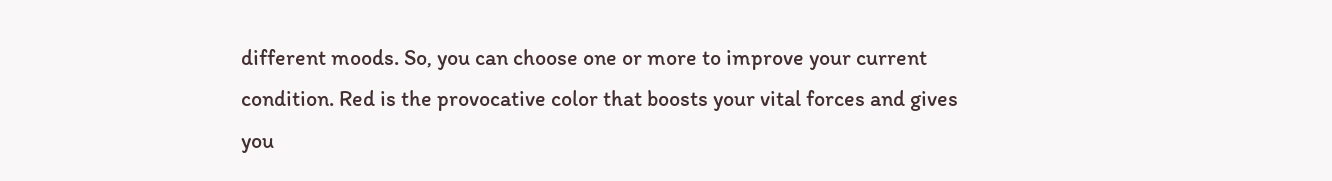different moods. So, you can choose one or more to improve your current condition. Red is the provocative color that boosts your vital forces and gives you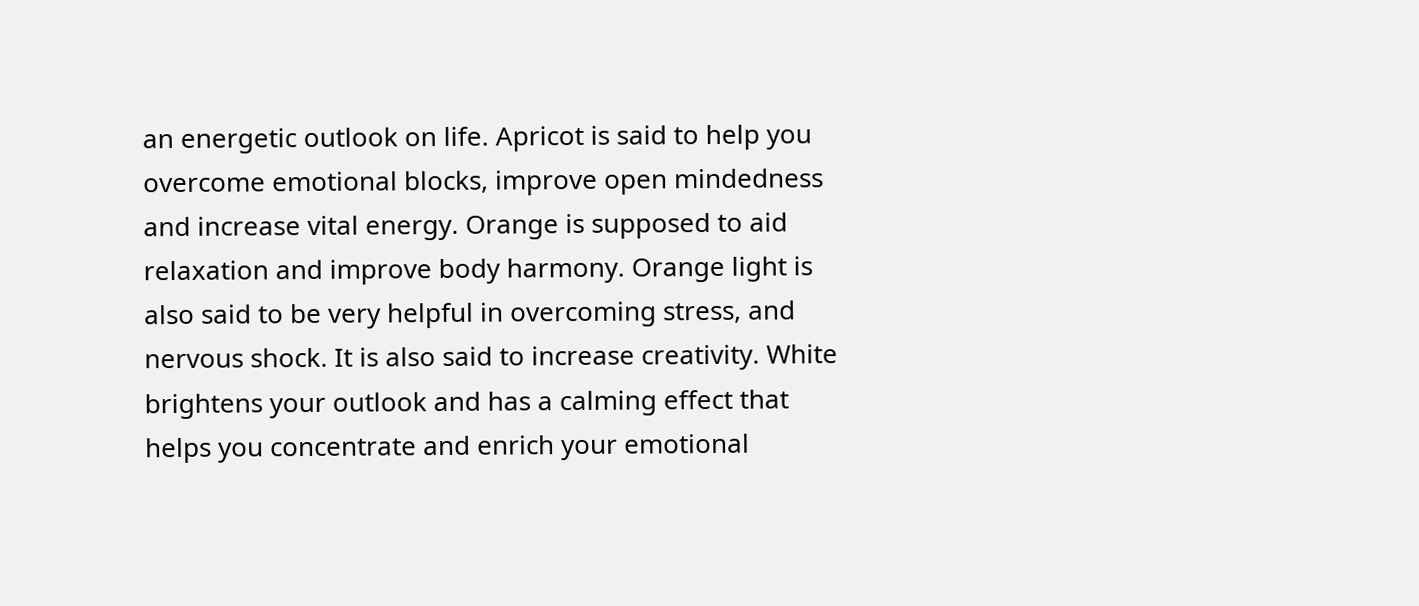an energetic outlook on life. Apricot is said to help you overcome emotional blocks, improve open mindedness and increase vital energy. Orange is supposed to aid relaxation and improve body harmony. Orange light is also said to be very helpful in overcoming stress, and nervous shock. It is also said to increase creativity. White brightens your outlook and has a calming effect that helps you concentrate and enrich your emotional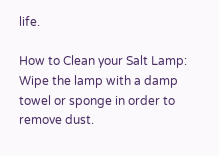life.

How to Clean your Salt Lamp:
Wipe the lamp with a damp towel or sponge in order to remove dust.